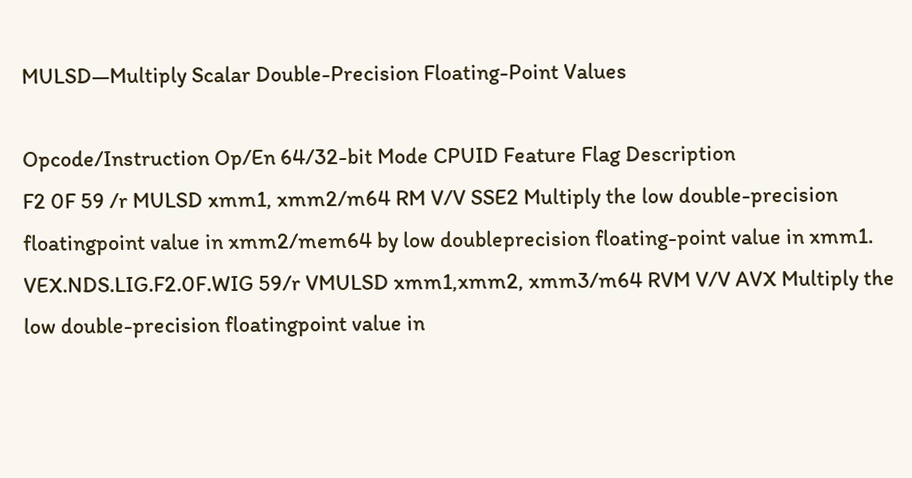MULSD—Multiply Scalar Double-Precision Floating-Point Values

Opcode/Instruction Op/En 64/32-bit Mode CPUID Feature Flag Description
F2 0F 59 /r MULSD xmm1, xmm2/m64 RM V/V SSE2 Multiply the low double-precision floatingpoint value in xmm2/mem64 by low doubleprecision floating-point value in xmm1.
VEX.NDS.LIG.F2.0F.WIG 59/r VMULSD xmm1,xmm2, xmm3/m64 RVM V/V AVX Multiply the low double-precision floatingpoint value in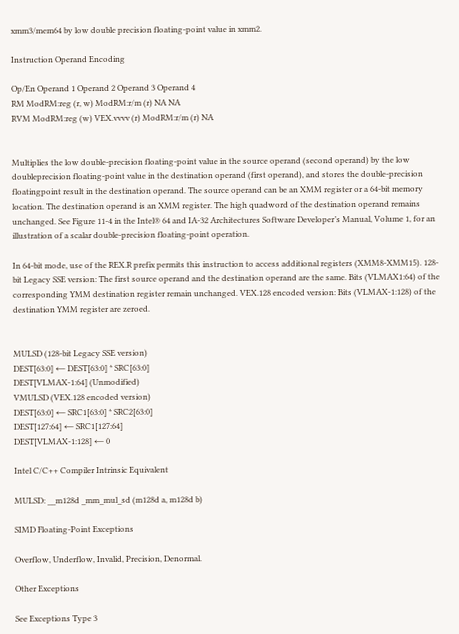xmm3/mem64 by low double precision floating-point value in xmm2.

Instruction Operand Encoding

Op/En Operand 1 Operand 2 Operand 3 Operand 4
RM ModRM:reg (r, w) ModRM:r/m (r) NA NA
RVM ModRM:reg (w) VEX.vvvv (r) ModRM:r/m (r) NA


Multiplies the low double-precision floating-point value in the source operand (second operand) by the low doubleprecision floating-point value in the destination operand (first operand), and stores the double-precision floatingpoint result in the destination operand. The source operand can be an XMM register or a 64-bit memory location. The destination operand is an XMM register. The high quadword of the destination operand remains unchanged. See Figure 11-4 in the Intel® 64 and IA-32 Architectures Software Developer’s Manual, Volume 1, for an illustration of a scalar double-precision floating-point operation.

In 64-bit mode, use of the REX.R prefix permits this instruction to access additional registers (XMM8-XMM15). 128-bit Legacy SSE version: The first source operand and the destination operand are the same. Bits (VLMAX1:64) of the corresponding YMM destination register remain unchanged. VEX.128 encoded version: Bits (VLMAX-1:128) of the destination YMM register are zeroed.


MULSD (128-bit Legacy SSE version)
DEST[63:0] ← DEST[63:0] * SRC[63:0]
DEST[VLMAX-1:64] (Unmodified)
VMULSD (VEX.128 encoded version)
DEST[63:0] ← SRC1[63:0] * SRC2[63:0]
DEST[127:64] ← SRC1[127:64]
DEST[VLMAX-1:128] ← 0

Intel C/C++ Compiler Intrinsic Equivalent

MULSD: __m128d _mm_mul_sd (m128d a, m128d b)

SIMD Floating-Point Exceptions

Overflow, Underflow, Invalid, Precision, Denormal.

Other Exceptions

See Exceptions Type 3